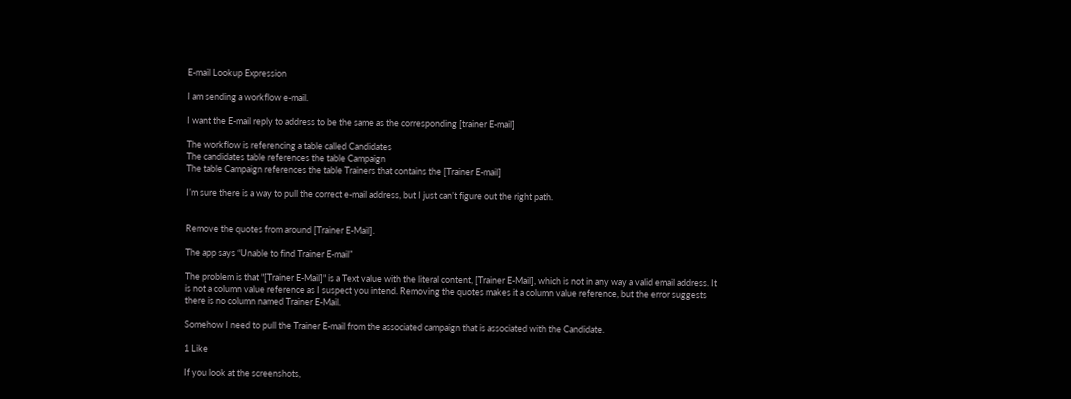E-mail Lookup Expression

I am sending a workflow e-mail.

I want the E-mail reply to address to be the same as the corresponding [trainer E-mail]

The workflow is referencing a table called Candidates
The candidates table references the table Campaign
The table Campaign references the table Trainers that contains the [Trainer E-mail]

I’m sure there is a way to pull the correct e-mail address, but I just can’t figure out the right path.


Remove the quotes from around [Trainer E-Mail].

The app says “Unable to find Trainer E-mail”

The problem is that "[Trainer E-Mail]" is a Text value with the literal content, [Trainer E-Mail], which is not in any way a valid email address. It is not a column value reference as I suspect you intend. Removing the quotes makes it a column value reference, but the error suggests there is no column named Trainer E-Mail.

Somehow I need to pull the Trainer E-mail from the associated campaign that is associated with the Candidate.

1 Like

If you look at the screenshots,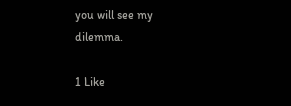you will see my dilemma.

1 Like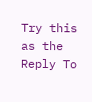Try this as the Reply To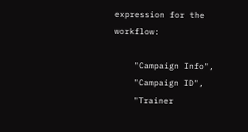expression for the workflow:

    "Campaign Info",
    "Campaign ID",
    "Trainer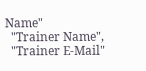Name"
  "Trainer Name",
  "Trainer E-Mail"